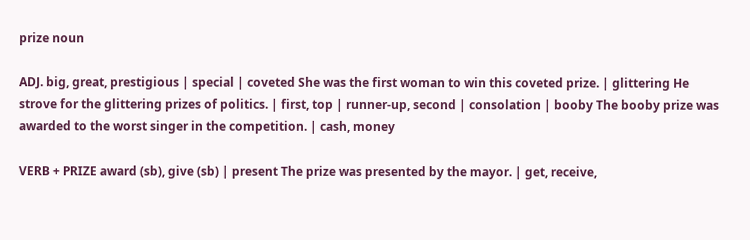prize noun

ADJ. big, great, prestigious | special | coveted She was the first woman to win this coveted prize. | glittering He strove for the glittering prizes of politics. | first, top | runner-up, second | consolation | booby The booby prize was awarded to the worst singer in the competition. | cash, money

VERB + PRIZE award (sb), give (sb) | present The prize was presented by the mayor. | get, receive,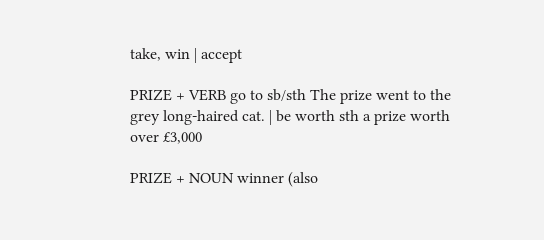take, win | accept

PRIZE + VERB go to sb/sth The prize went to the grey long-haired cat. | be worth sth a prize worth over £3,000

PRIZE + NOUN winner (also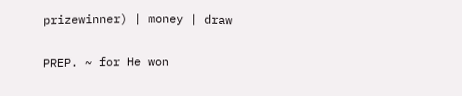prizewinner) | money | draw

PREP. ~ for He won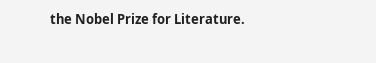the Nobel Prize for Literature.